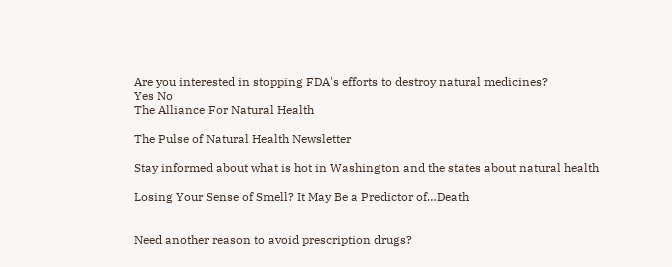Are you interested in stopping FDA's efforts to destroy natural medicines?
Yes No
The Alliance For Natural Health

The Pulse of Natural Health Newsletter

Stay informed about what is hot in Washington and the states about natural health

Losing Your Sense of Smell? It May Be a Predictor of…Death


Need another reason to avoid prescription drugs?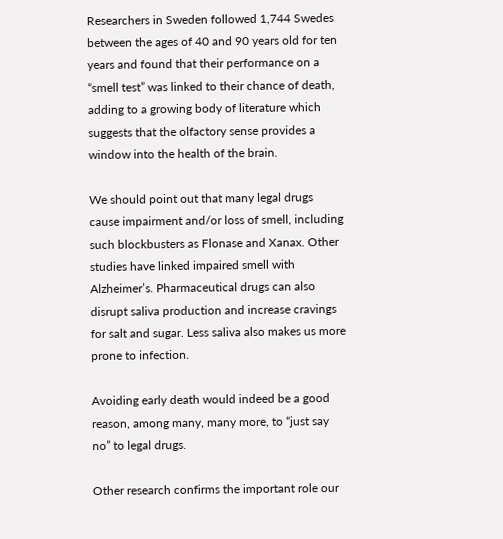Researchers in Sweden followed 1,744 Swedes between the ages of 40 and 90 years old for ten years and found that their performance on a “smell test” was linked to their chance of death, adding to a growing body of literature which suggests that the olfactory sense provides a window into the health of the brain.

We should point out that many legal drugs cause impairment and/or loss of smell, including such blockbusters as Flonase and Xanax. Other studies have linked impaired smell with Alzheimer’s. Pharmaceutical drugs can also disrupt saliva production and increase cravings for salt and sugar. Less saliva also makes us more prone to infection.

Avoiding early death would indeed be a good reason, among many, many more, to “just say no” to legal drugs.

Other research confirms the important role our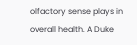olfactory sense plays in overall health. A Duke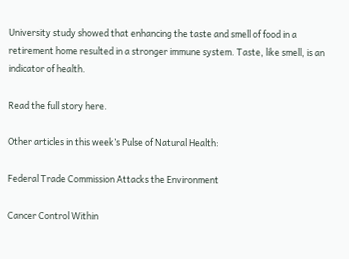University study showed that enhancing the taste and smell of food in a retirement home resulted in a stronger immune system. Taste, like smell, is an indicator of health.

Read the full story here.

Other articles in this week’s Pulse of Natural Health:

Federal Trade Commission Attacks the Environment

Cancer Control Within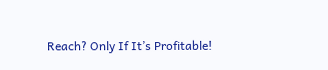Reach? Only If It’s Profitable!